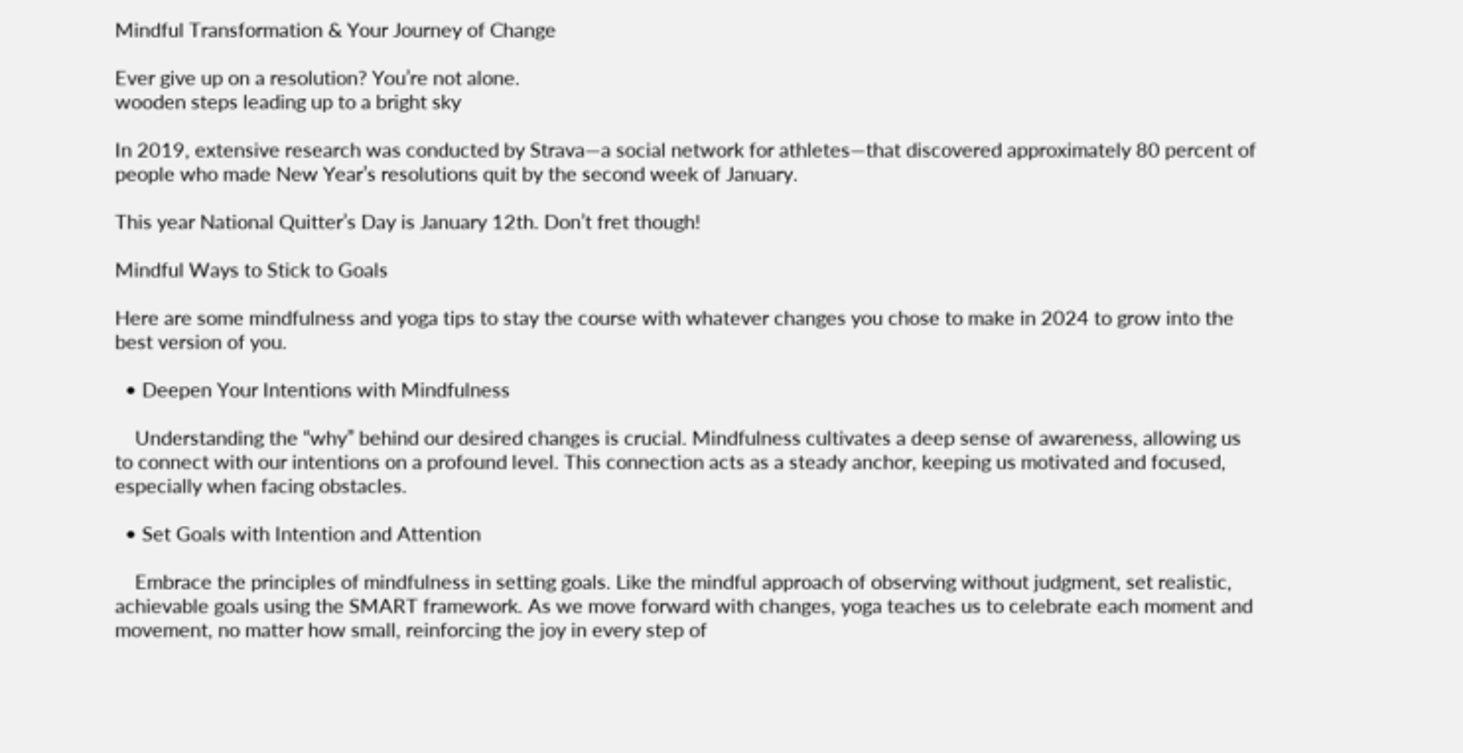Mindful Transformation & Your Journey of Change

Ever give up on a resolution? You’re not alone.
wooden steps leading up to a bright sky

In 2019, extensive research was conducted by Strava—a social network for athletes—that discovered approximately 80 percent of people who made New Year’s resolutions quit by the second week of January.

This year National Quitter’s Day is January 12th. Don’t fret though!

Mindful Ways to Stick to Goals

Here are some mindfulness and yoga tips to stay the course with whatever changes you chose to make in 2024 to grow into the best version of you.

  • Deepen Your Intentions with Mindfulness

    Understanding the “why” behind our desired changes is crucial. Mindfulness cultivates a deep sense of awareness, allowing us to connect with our intentions on a profound level. This connection acts as a steady anchor, keeping us motivated and focused, especially when facing obstacles.

  • Set Goals with Intention and Attention

    Embrace the principles of mindfulness in setting goals. Like the mindful approach of observing without judgment, set realistic, achievable goals using the SMART framework. As we move forward with changes, yoga teaches us to celebrate each moment and movement, no matter how small, reinforcing the joy in every step of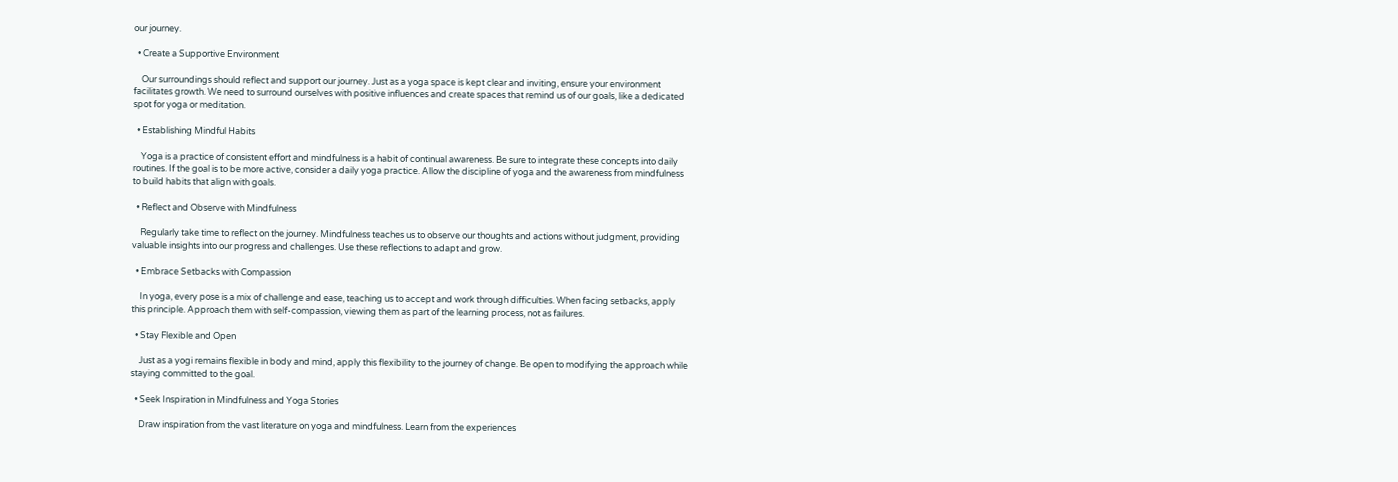our journey.

  • Create a Supportive Environment

    Our surroundings should reflect and support our journey. Just as a yoga space is kept clear and inviting, ensure your environment facilitates growth. We need to surround ourselves with positive influences and create spaces that remind us of our goals, like a dedicated spot for yoga or meditation.

  • Establishing Mindful Habits

    Yoga is a practice of consistent effort and mindfulness is a habit of continual awareness. Be sure to integrate these concepts into daily routines. If the goal is to be more active, consider a daily yoga practice. Allow the discipline of yoga and the awareness from mindfulness to build habits that align with goals.

  • Reflect and Observe with Mindfulness

    Regularly take time to reflect on the journey. Mindfulness teaches us to observe our thoughts and actions without judgment, providing valuable insights into our progress and challenges. Use these reflections to adapt and grow.

  • Embrace Setbacks with Compassion

    In yoga, every pose is a mix of challenge and ease, teaching us to accept and work through difficulties. When facing setbacks, apply this principle. Approach them with self-compassion, viewing them as part of the learning process, not as failures.

  • Stay Flexible and Open

    Just as a yogi remains flexible in body and mind, apply this flexibility to the journey of change. Be open to modifying the approach while staying committed to the goal.

  • Seek Inspiration in Mindfulness and Yoga Stories

    Draw inspiration from the vast literature on yoga and mindfulness. Learn from the experiences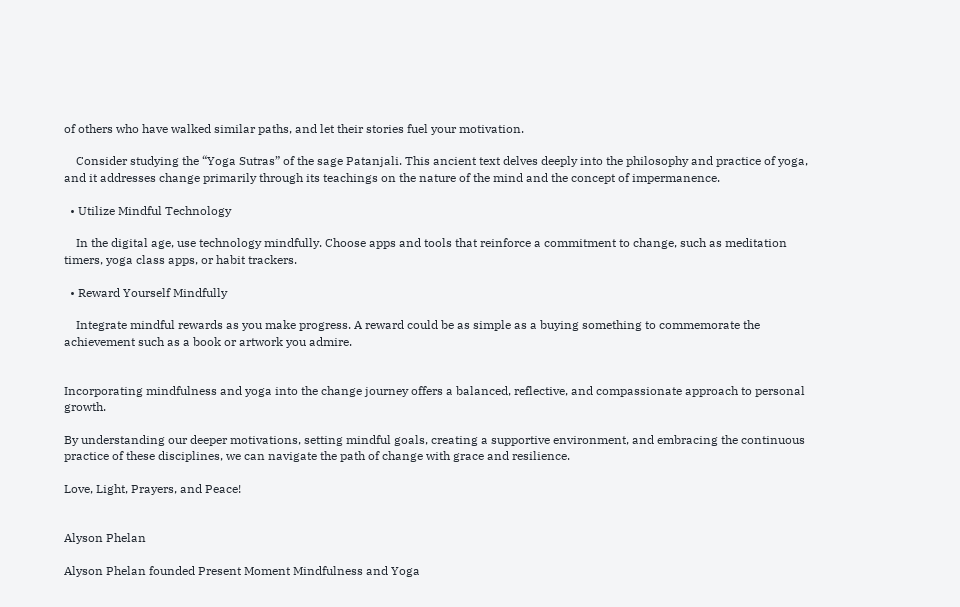of others who have walked similar paths, and let their stories fuel your motivation.

    Consider studying the “Yoga Sutras” of the sage Patanjali. This ancient text delves deeply into the philosophy and practice of yoga, and it addresses change primarily through its teachings on the nature of the mind and the concept of impermanence.

  • Utilize Mindful Technology

    In the digital age, use technology mindfully. Choose apps and tools that reinforce a commitment to change, such as meditation timers, yoga class apps, or habit trackers.

  • Reward Yourself Mindfully

    Integrate mindful rewards as you make progress. A reward could be as simple as a buying something to commemorate the achievement such as a book or artwork you admire.


Incorporating mindfulness and yoga into the change journey offers a balanced, reflective, and compassionate approach to personal growth.

By understanding our deeper motivations, setting mindful goals, creating a supportive environment, and embracing the continuous practice of these disciplines, we can navigate the path of change with grace and resilience.

Love, Light, Prayers, and Peace!


Alyson Phelan

Alyson Phelan founded Present Moment Mindfulness and Yoga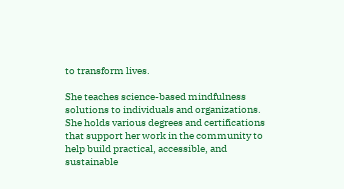to transform lives.

She teaches science-based mindfulness solutions to individuals and organizations. She holds various degrees and certifications that support her work in the community to help build practical, accessible, and sustainable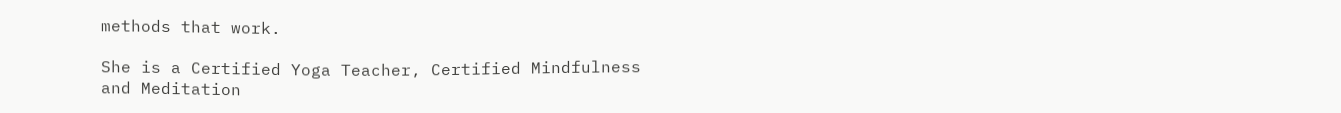methods that work.

She is a Certified Yoga Teacher, Certified Mindfulness and Meditation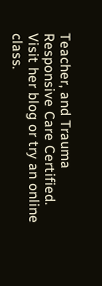Teacher, and Trauma Responsive Care Certified. Visit her blog or try an online class.